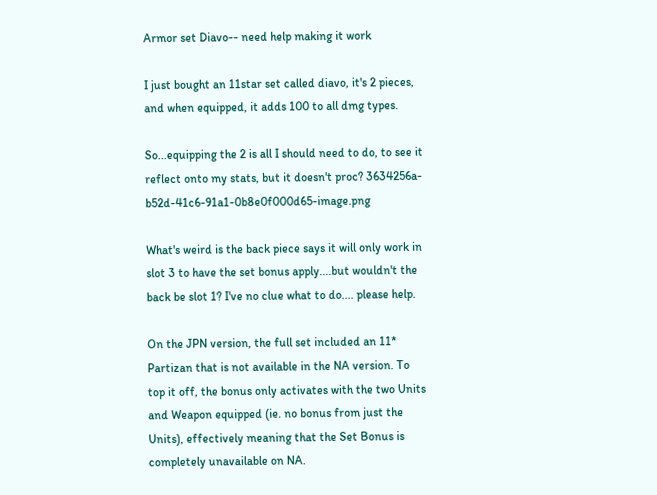Armor set Diavo-- need help making it work

I just bought an 11star set called diavo, it's 2 pieces, and when equipped, it adds 100 to all dmg types.

So...equipping the 2 is all I should need to do, to see it reflect onto my stats, but it doesn't proc? 3634256a-b52d-41c6-91a1-0b8e0f000d65-image.png

What's weird is the back piece says it will only work in slot 3 to have the set bonus apply....but wouldn't the back be slot 1? I've no clue what to do.... please help.

On the JPN version, the full set included an 11* Partizan that is not available in the NA version. To top it off, the bonus only activates with the two Units and Weapon equipped (ie. no bonus from just the Units), effectively meaning that the Set Bonus is completely unavailable on NA.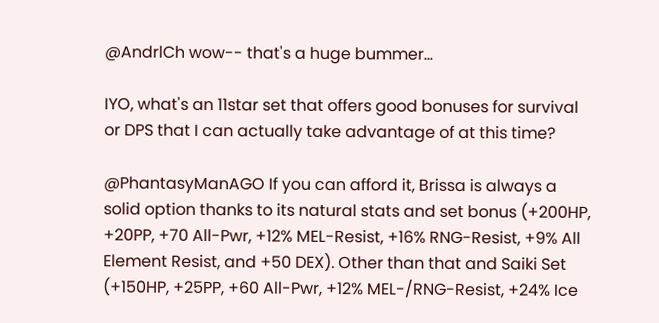@AndrlCh wow-- that's a huge bummer...

IYO, what's an 11star set that offers good bonuses for survival or DPS that I can actually take advantage of at this time?

@PhantasyManAGO If you can afford it, Brissa is always a solid option thanks to its natural stats and set bonus (+200HP, +20PP, +70 All-Pwr, +12% MEL-Resist, +16% RNG-Resist, +9% All Element Resist, and +50 DEX). Other than that and Saiki Set (+150HP, +25PP, +60 All-Pwr, +12% MEL-/RNG-Resist, +24% Ice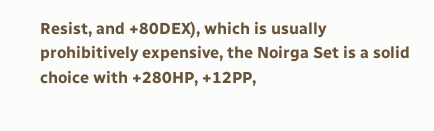Resist, and +80DEX), which is usually prohibitively expensive, the Noirga Set is a solid choice with +280HP, +12PP,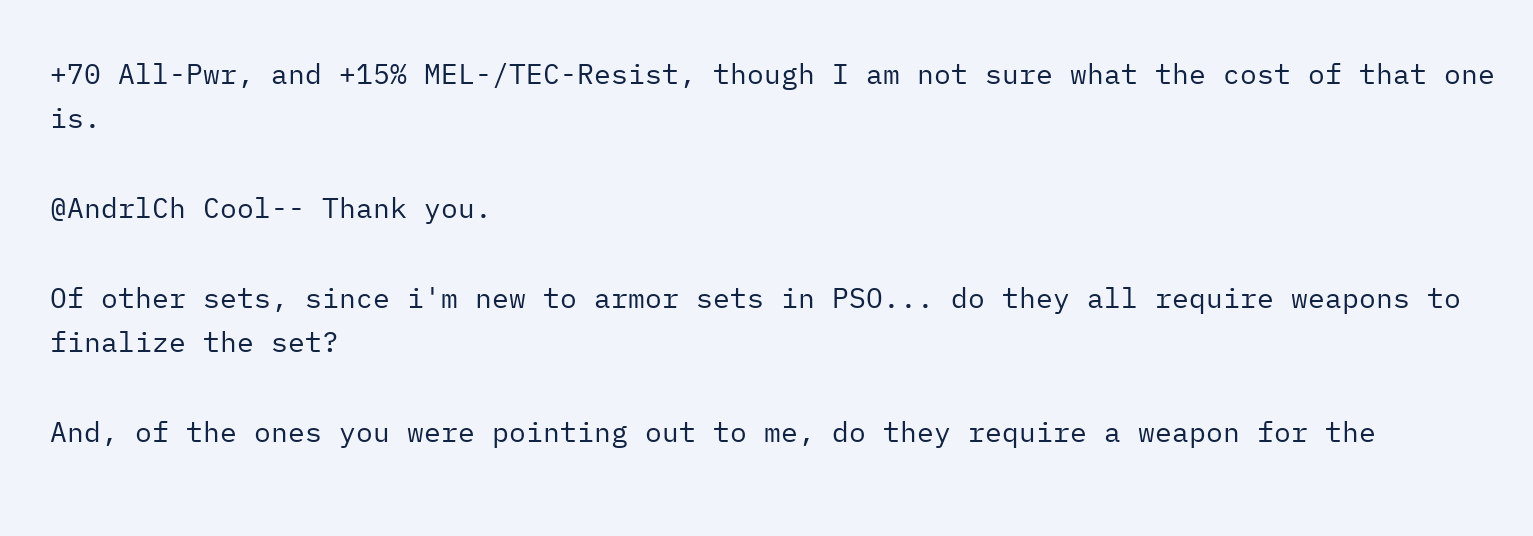+70 All-Pwr, and +15% MEL-/TEC-Resist, though I am not sure what the cost of that one is.

@AndrlCh Cool-- Thank you.

Of other sets, since i'm new to armor sets in PSO... do they all require weapons to finalize the set?

And, of the ones you were pointing out to me, do they require a weapon for the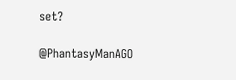set?

@PhantasyManAGO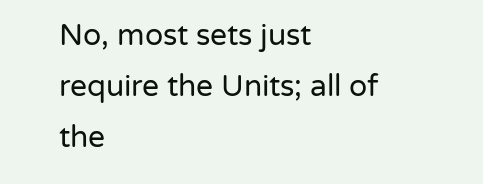No, most sets just require the Units; all of the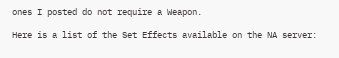ones I posted do not require a Weapon.

Here is a list of the Set Effects available on the NA server: